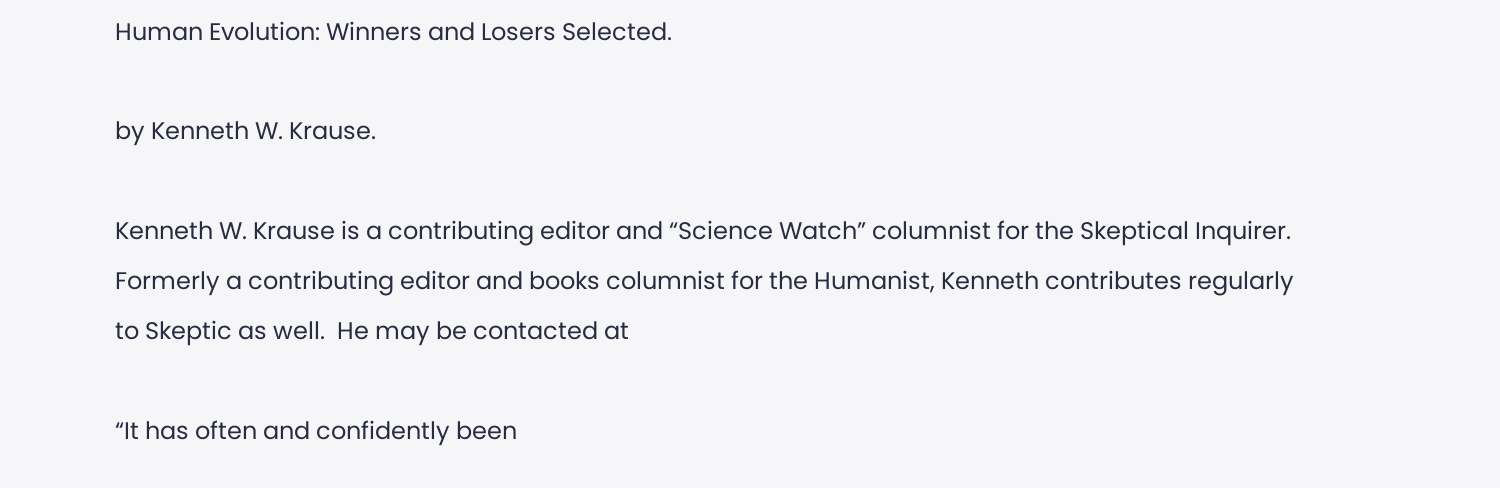Human Evolution: Winners and Losers Selected.

by Kenneth W. Krause.

Kenneth W. Krause is a contributing editor and “Science Watch” columnist for the Skeptical Inquirer.  Formerly a contributing editor and books columnist for the Humanist, Kenneth contributes regularly to Skeptic as well.  He may be contacted at

“It has often and confidently been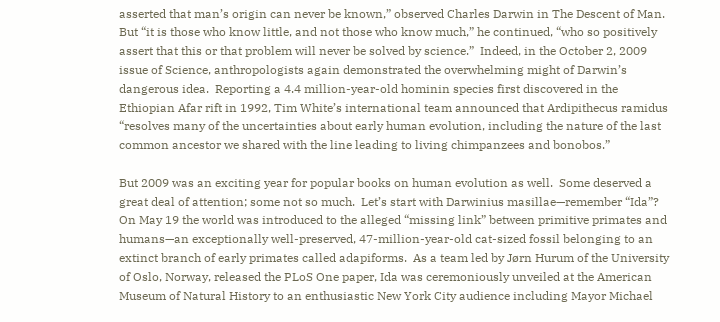asserted that man’s origin can never be known,” observed Charles Darwin in The Descent of Man.  But “it is those who know little, and not those who know much,” he continued, “who so positively assert that this or that problem will never be solved by science.”  Indeed, in the October 2, 2009 issue of Science, anthropologists again demonstrated the overwhelming might of Darwin’s dangerous idea.  Reporting a 4.4 million-year-old hominin species first discovered in the Ethiopian Afar rift in 1992, Tim White’s international team announced that Ardipithecus ramidus “resolves many of the uncertainties about early human evolution, including the nature of the last common ancestor we shared with the line leading to living chimpanzees and bonobos.”

But 2009 was an exciting year for popular books on human evolution as well.  Some deserved a great deal of attention; some not so much.  Let’s start with Darwinius masillae—remember “Ida”?  On May 19 the world was introduced to the alleged “missing link” between primitive primates and humans—an exceptionally well-preserved, 47-million-year-old cat-sized fossil belonging to an extinct branch of early primates called adapiforms.  As a team led by Jørn Hurum of the University of Oslo, Norway, released the PLoS One paper, Ida was ceremoniously unveiled at the American Museum of Natural History to an enthusiastic New York City audience including Mayor Michael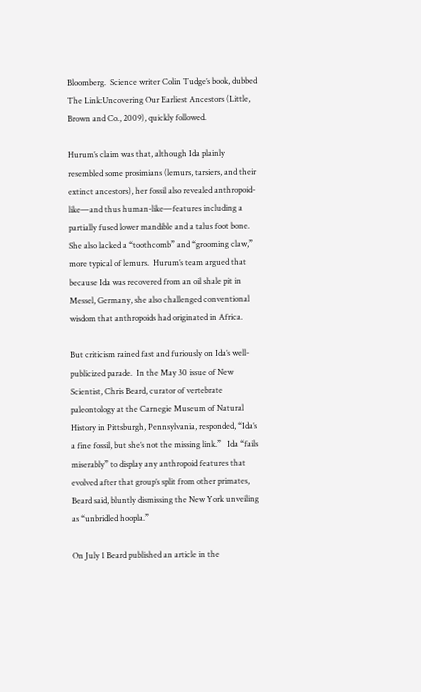Bloomberg.  Science writer Colin Tudge’s book, dubbed The Link:Uncovering Our Earliest Ancestors (Little, Brown and Co., 2009), quickly followed.

Hurum’s claim was that, although Ida plainly resembled some prosimians (lemurs, tarsiers, and their extinct ancestors), her fossil also revealed anthropoid-like—and thus human-like—features including a partially fused lower mandible and a talus foot bone.  She also lacked a “toothcomb” and “grooming claw,” more typical of lemurs.  Hurum’s team argued that because Ida was recovered from an oil shale pit in Messel, Germany, she also challenged conventional wisdom that anthropoids had originated in Africa.

But criticism rained fast and furiously on Ida’s well-publicized parade.  In the May 30 issue of New Scientist, Chris Beard, curator of vertebrate paleontology at the Carnegie Museum of Natural History in Pittsburgh, Pennsylvania, responded, “Ida’s a fine fossil, but she’s not the missing link.”   Ida “fails miserably” to display any anthropoid features that evolved after that group’s split from other primates, Beard said, bluntly dismissing the New York unveiling as “unbridled hoopla.”

On July 1 Beard published an article in the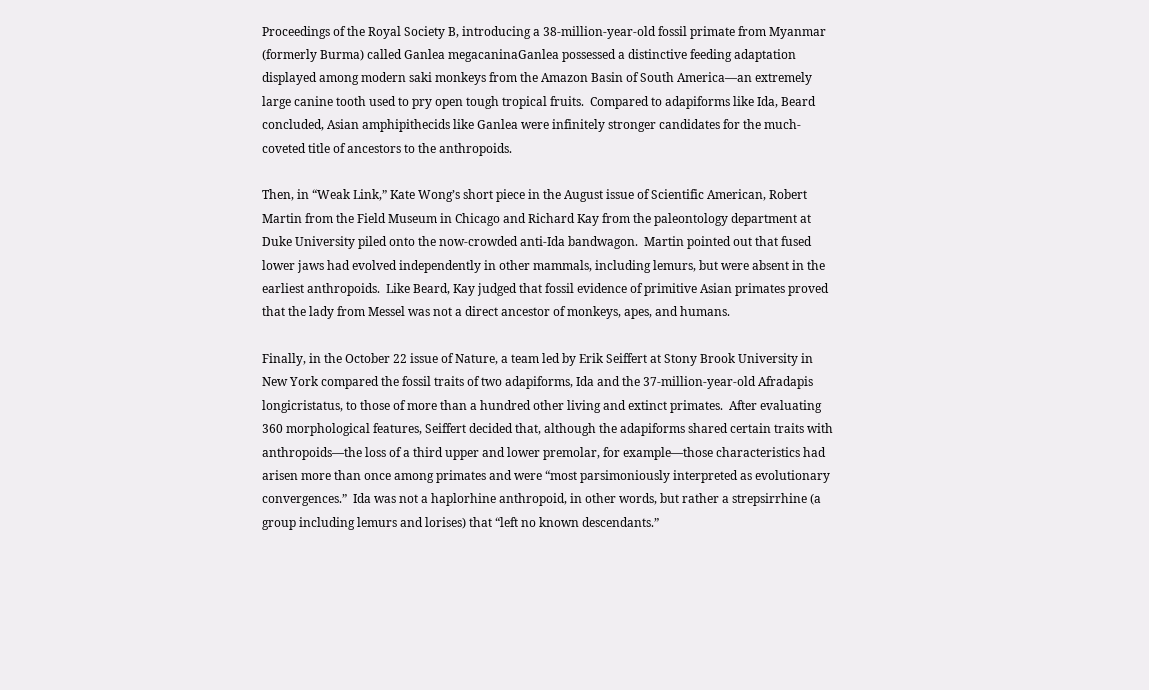Proceedings of the Royal Society B, introducing a 38-million-year-old fossil primate from Myanmar (formerly Burma) called Ganlea megacaninaGanlea possessed a distinctive feeding adaptation displayed among modern saki monkeys from the Amazon Basin of South America—an extremely large canine tooth used to pry open tough tropical fruits.  Compared to adapiforms like Ida, Beard concluded, Asian amphipithecids like Ganlea were infinitely stronger candidates for the much-coveted title of ancestors to the anthropoids.

Then, in “Weak Link,” Kate Wong’s short piece in the August issue of Scientific American, Robert Martin from the Field Museum in Chicago and Richard Kay from the paleontology department at Duke University piled onto the now-crowded anti-Ida bandwagon.  Martin pointed out that fused lower jaws had evolved independently in other mammals, including lemurs, but were absent in the earliest anthropoids.  Like Beard, Kay judged that fossil evidence of primitive Asian primates proved that the lady from Messel was not a direct ancestor of monkeys, apes, and humans.

Finally, in the October 22 issue of Nature, a team led by Erik Seiffert at Stony Brook University in New York compared the fossil traits of two adapiforms, Ida and the 37-million-year-old Afradapis longicristatus, to those of more than a hundred other living and extinct primates.  After evaluating 360 morphological features, Seiffert decided that, although the adapiforms shared certain traits with anthropoids—the loss of a third upper and lower premolar, for example—those characteristics had arisen more than once among primates and were “most parsimoniously interpreted as evolutionary convergences.”  Ida was not a haplorhine anthropoid, in other words, but rather a strepsirrhine (a group including lemurs and lorises) that “left no known descendants.”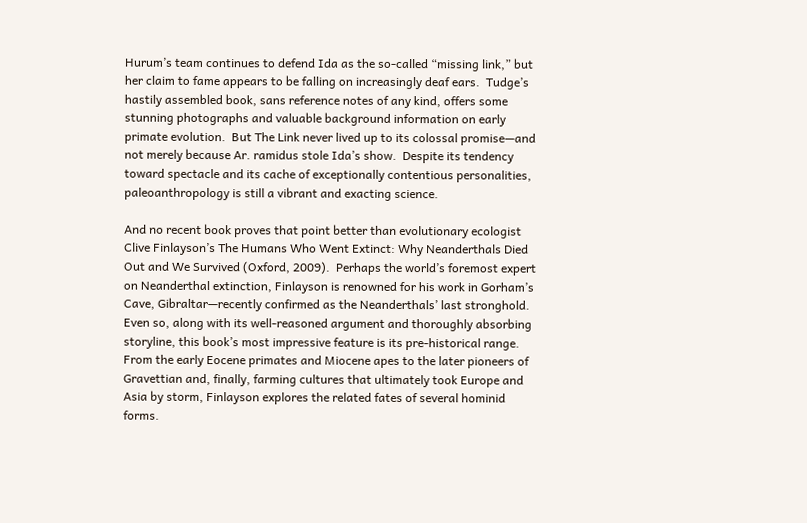Hurum’s team continues to defend Ida as the so-called “missing link,” but her claim to fame appears to be falling on increasingly deaf ears.  Tudge’s hastily assembled book, sans reference notes of any kind, offers some stunning photographs and valuable background information on early primate evolution.  But The Link never lived up to its colossal promise—and not merely because Ar. ramidus stole Ida’s show.  Despite its tendency toward spectacle and its cache of exceptionally contentious personalities, paleoanthropology is still a vibrant and exacting science.

And no recent book proves that point better than evolutionary ecologist Clive Finlayson’s The Humans Who Went Extinct: Why Neanderthals Died Out and We Survived (Oxford, 2009).  Perhaps the world’s foremost expert on Neanderthal extinction, Finlayson is renowned for his work in Gorham’s Cave, Gibraltar—recently confirmed as the Neanderthals’ last stronghold.  Even so, along with its well-reasoned argument and thoroughly absorbing storyline, this book’s most impressive feature is its pre-historical range.  From the early Eocene primates and Miocene apes to the later pioneers of Gravettian and, finally, farming cultures that ultimately took Europe and Asia by storm, Finlayson explores the related fates of several hominid forms.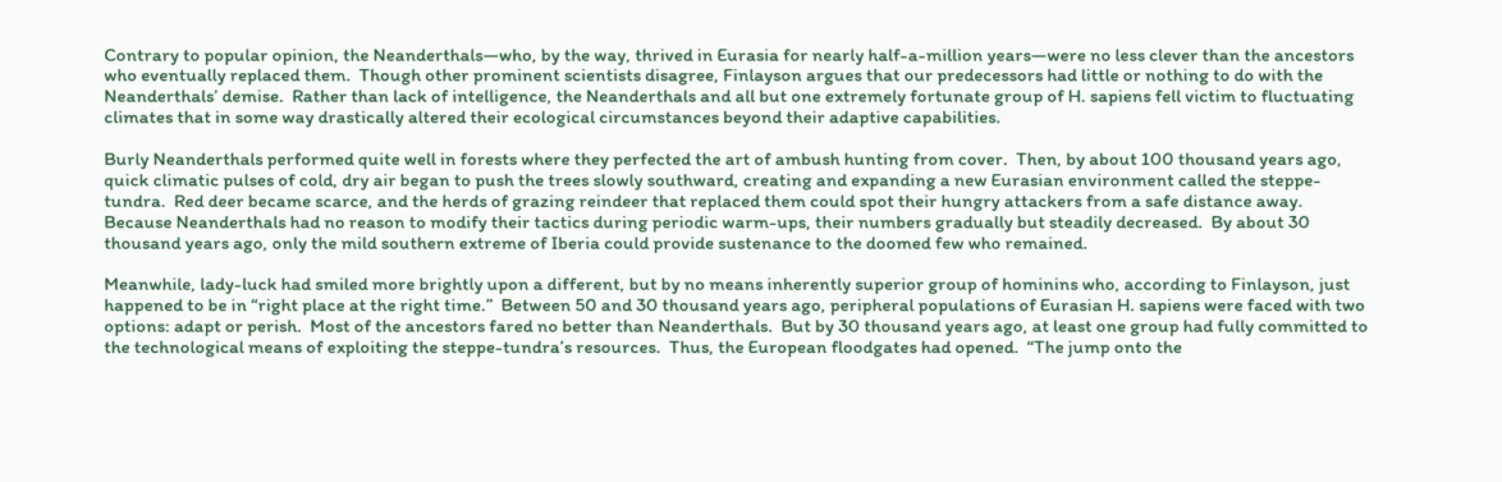Contrary to popular opinion, the Neanderthals—who, by the way, thrived in Eurasia for nearly half-a-million years—were no less clever than the ancestors who eventually replaced them.  Though other prominent scientists disagree, Finlayson argues that our predecessors had little or nothing to do with the Neanderthals’ demise.  Rather than lack of intelligence, the Neanderthals and all but one extremely fortunate group of H. sapiens fell victim to fluctuating climates that in some way drastically altered their ecological circumstances beyond their adaptive capabilities.

Burly Neanderthals performed quite well in forests where they perfected the art of ambush hunting from cover.  Then, by about 100 thousand years ago, quick climatic pulses of cold, dry air began to push the trees slowly southward, creating and expanding a new Eurasian environment called the steppe-tundra.  Red deer became scarce, and the herds of grazing reindeer that replaced them could spot their hungry attackers from a safe distance away.  Because Neanderthals had no reason to modify their tactics during periodic warm-ups, their numbers gradually but steadily decreased.  By about 30 thousand years ago, only the mild southern extreme of Iberia could provide sustenance to the doomed few who remained.

Meanwhile, lady-luck had smiled more brightly upon a different, but by no means inherently superior group of hominins who, according to Finlayson, just happened to be in “right place at the right time.”  Between 50 and 30 thousand years ago, peripheral populations of Eurasian H. sapiens were faced with two options: adapt or perish.  Most of the ancestors fared no better than Neanderthals.  But by 30 thousand years ago, at least one group had fully committed to the technological means of exploiting the steppe-tundra’s resources.  Thus, the European floodgates had opened.  “The jump onto the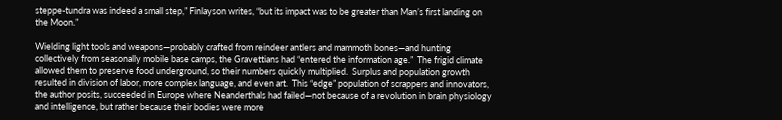steppe-tundra was indeed a small step,” Finlayson writes, “but its impact was to be greater than Man’s first landing on the Moon.”

Wielding light tools and weapons—probably crafted from reindeer antlers and mammoth bones—and hunting collectively from seasonally mobile base camps, the Gravettians had “entered the information age.”  The frigid climate allowed them to preserve food underground, so their numbers quickly multiplied.  Surplus and population growth resulted in division of labor, more complex language, and even art.  This “edge” population of scrappers and innovators, the author posits, succeeded in Europe where Neanderthals had failed—not because of a revolution in brain physiology and intelligence, but rather because their bodies were more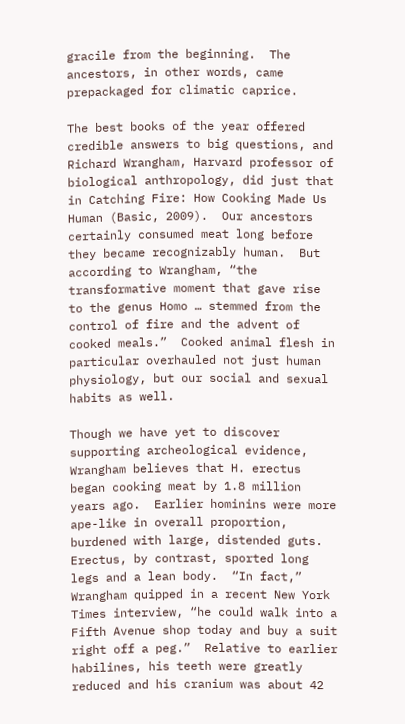gracile from the beginning.  The ancestors, in other words, came prepackaged for climatic caprice.

The best books of the year offered credible answers to big questions, and Richard Wrangham, Harvard professor of biological anthropology, did just that in Catching Fire: How Cooking Made Us Human (Basic, 2009).  Our ancestors certainly consumed meat long before they became recognizably human.  But according to Wrangham, “the transformative moment that gave rise to the genus Homo … stemmed from the control of fire and the advent of cooked meals.”  Cooked animal flesh in particular overhauled not just human physiology, but our social and sexual habits as well.

Though we have yet to discover supporting archeological evidence, Wrangham believes that H. erectus began cooking meat by 1.8 million years ago.  Earlier hominins were more ape-like in overall proportion, burdened with large, distended guts.  Erectus, by contrast, sported long legs and a lean body.  “In fact,” Wrangham quipped in a recent New York Times interview, “he could walk into a Fifth Avenue shop today and buy a suit right off a peg.”  Relative to earlier habilines, his teeth were greatly reduced and his cranium was about 42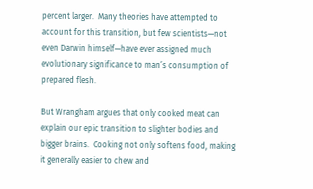percent larger.  Many theories have attempted to account for this transition, but few scientists—not even Darwin himself—have ever assigned much evolutionary significance to man’s consumption of prepared flesh.

But Wrangham argues that only cooked meat can explain our epic transition to slighter bodies and bigger brains.  Cooking not only softens food, making it generally easier to chew and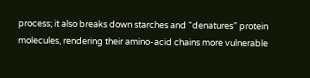process; it also breaks down starches and “denatures” protein molecules, rendering their amino-acid chains more vulnerable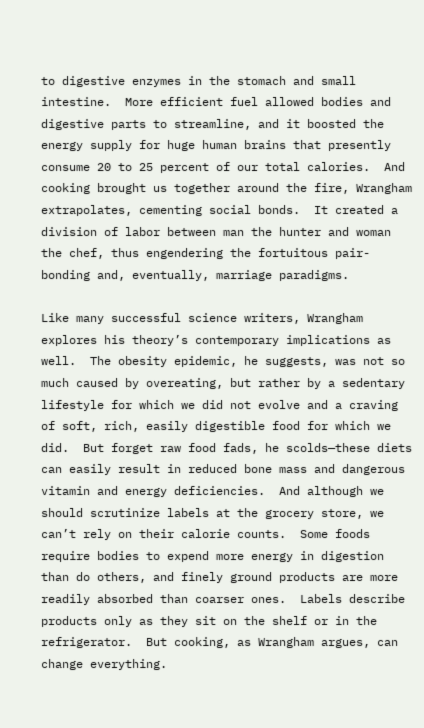to digestive enzymes in the stomach and small intestine.  More efficient fuel allowed bodies and digestive parts to streamline, and it boosted the energy supply for huge human brains that presently consume 20 to 25 percent of our total calories.  And cooking brought us together around the fire, Wrangham extrapolates, cementing social bonds.  It created a division of labor between man the hunter and woman the chef, thus engendering the fortuitous pair-bonding and, eventually, marriage paradigms.

Like many successful science writers, Wrangham explores his theory’s contemporary implications as well.  The obesity epidemic, he suggests, was not so much caused by overeating, but rather by a sedentary lifestyle for which we did not evolve and a craving of soft, rich, easily digestible food for which we did.  But forget raw food fads, he scolds—these diets can easily result in reduced bone mass and dangerous vitamin and energy deficiencies.  And although we should scrutinize labels at the grocery store, we can’t rely on their calorie counts.  Some foods require bodies to expend more energy in digestion than do others, and finely ground products are more readily absorbed than coarser ones.  Labels describe products only as they sit on the shelf or in the refrigerator.  But cooking, as Wrangham argues, can change everything.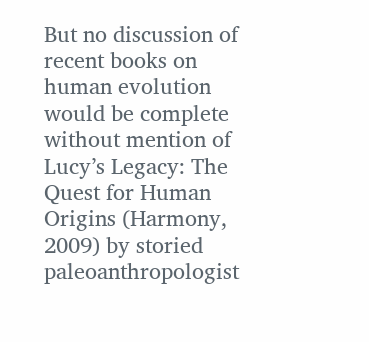But no discussion of recent books on human evolution would be complete without mention of Lucy’s Legacy: The Quest for Human Origins (Harmony, 2009) by storied paleoanthropologist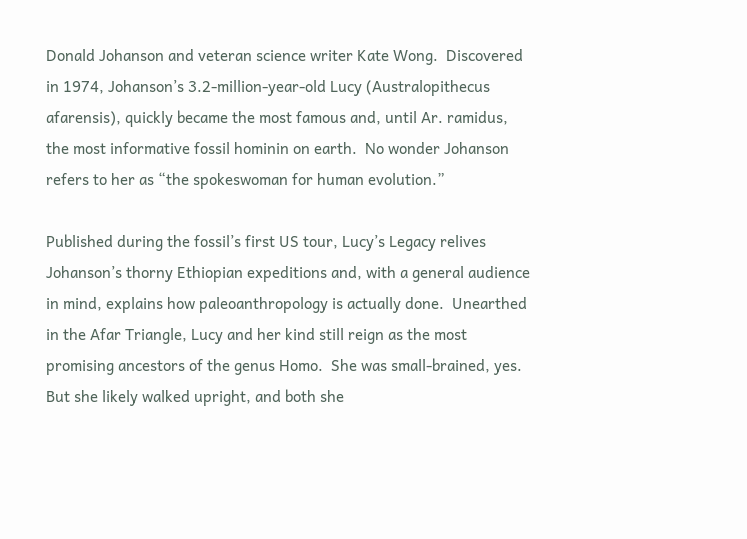Donald Johanson and veteran science writer Kate Wong.  Discovered in 1974, Johanson’s 3.2-million-year-old Lucy (Australopithecus afarensis), quickly became the most famous and, until Ar. ramidus, the most informative fossil hominin on earth.  No wonder Johanson refers to her as “the spokeswoman for human evolution.”

Published during the fossil’s first US tour, Lucy’s Legacy relives Johanson’s thorny Ethiopian expeditions and, with a general audience in mind, explains how paleoanthropology is actually done.  Unearthed in the Afar Triangle, Lucy and her kind still reign as the most promising ancestors of the genus Homo.  She was small-brained, yes.  But she likely walked upright, and both she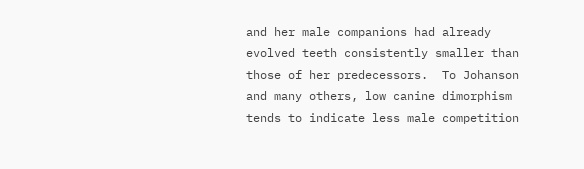and her male companions had already evolved teeth consistently smaller than those of her predecessors.  To Johanson and many others, low canine dimorphism tends to indicate less male competition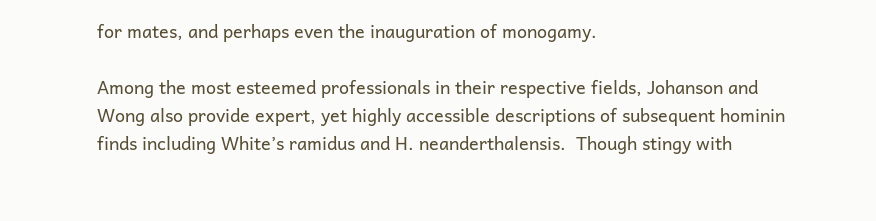for mates, and perhaps even the inauguration of monogamy.

Among the most esteemed professionals in their respective fields, Johanson and Wong also provide expert, yet highly accessible descriptions of subsequent hominin finds including White’s ramidus and H. neanderthalensis.  Though stingy with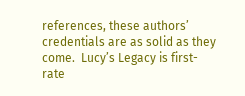references, these authors’ credentials are as solid as they come.  Lucy’s Legacy is first-rate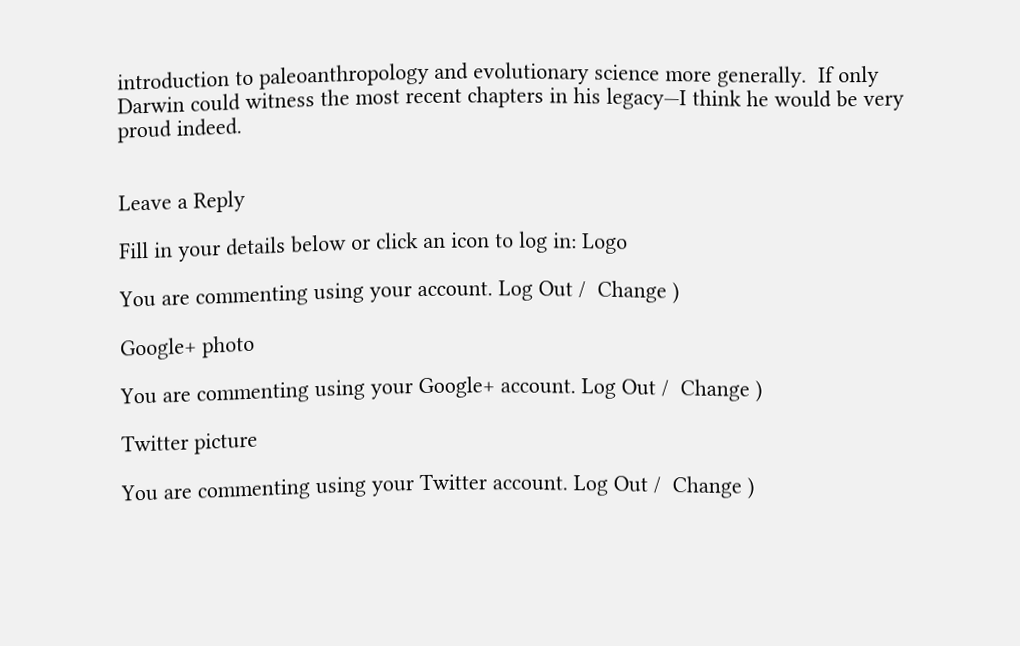introduction to paleoanthropology and evolutionary science more generally.  If only Darwin could witness the most recent chapters in his legacy—I think he would be very proud indeed.


Leave a Reply

Fill in your details below or click an icon to log in: Logo

You are commenting using your account. Log Out /  Change )

Google+ photo

You are commenting using your Google+ account. Log Out /  Change )

Twitter picture

You are commenting using your Twitter account. Log Out /  Change )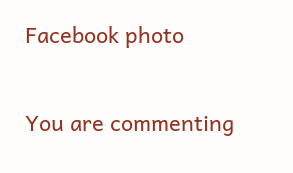Facebook photo

You are commenting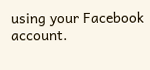using your Facebook account.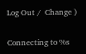Log Out /  Change )


Connecting to %s